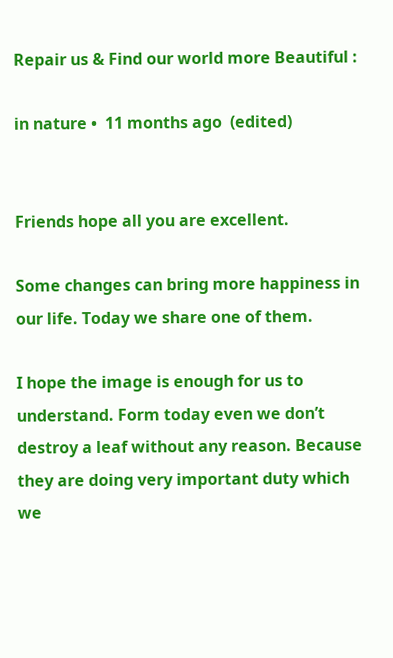Repair us & Find our world more Beautiful :

in nature •  11 months ago  (edited)


Friends hope all you are excellent.

Some changes can bring more happiness in our life. Today we share one of them.

I hope the image is enough for us to understand. Form today even we don’t destroy a leaf without any reason. Because they are doing very important duty which we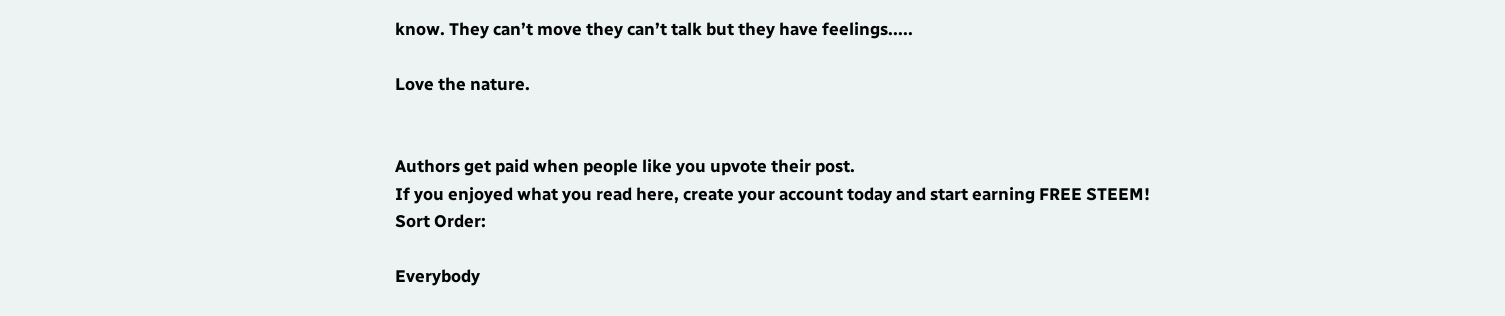know. They can’t move they can’t talk but they have feelings.....

Love the nature.


Authors get paid when people like you upvote their post.
If you enjoyed what you read here, create your account today and start earning FREE STEEM!
Sort Order:

Everybody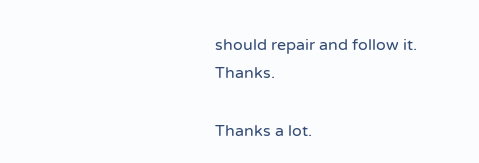should repair and follow it. Thanks.

Thanks a lot.